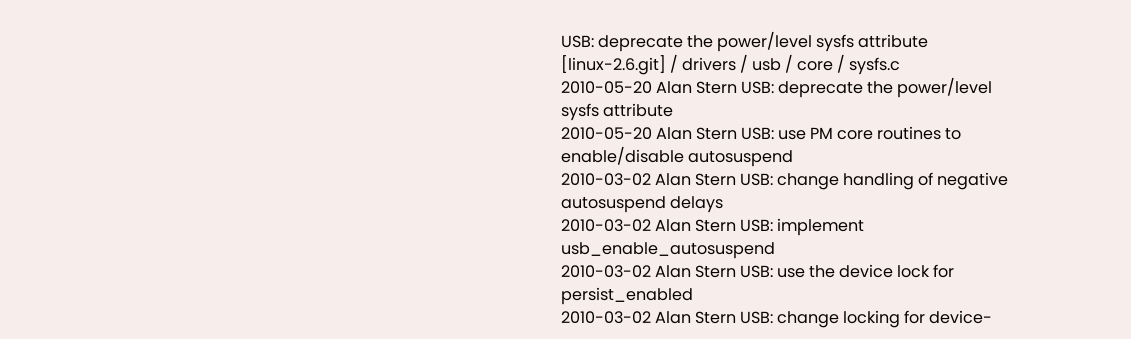USB: deprecate the power/level sysfs attribute
[linux-2.6.git] / drivers / usb / core / sysfs.c
2010-05-20 Alan Stern USB: deprecate the power/level sysfs attribute
2010-05-20 Alan Stern USB: use PM core routines to enable/disable autosuspend
2010-03-02 Alan Stern USB: change handling of negative autosuspend delays
2010-03-02 Alan Stern USB: implement usb_enable_autosuspend
2010-03-02 Alan Stern USB: use the device lock for persist_enabled
2010-03-02 Alan Stern USB: change locking for device-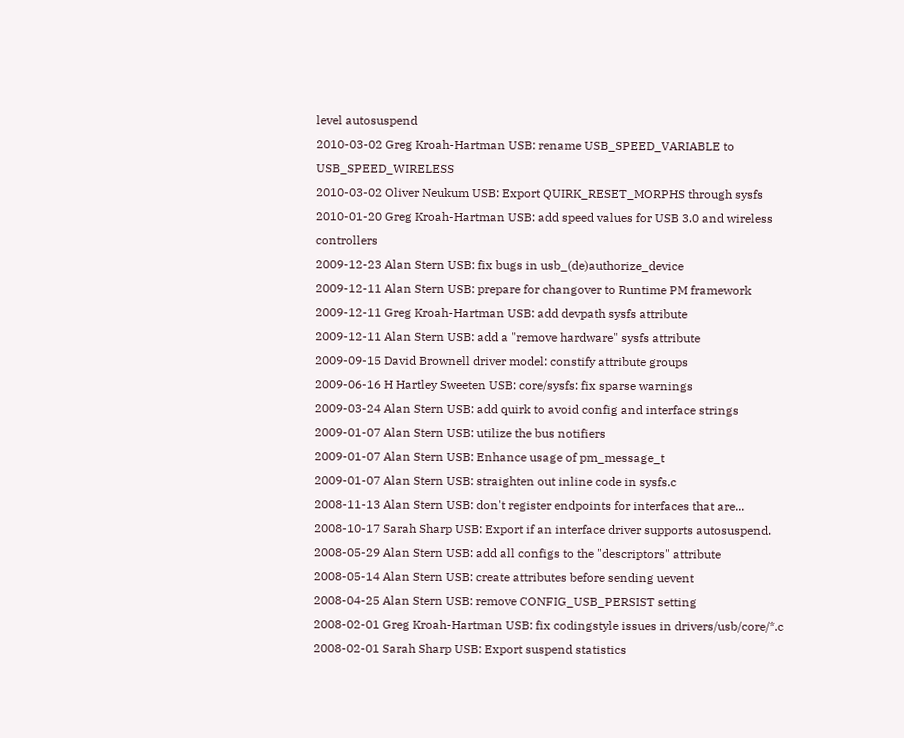level autosuspend
2010-03-02 Greg Kroah-Hartman USB: rename USB_SPEED_VARIABLE to USB_SPEED_WIRELESS
2010-03-02 Oliver Neukum USB: Export QUIRK_RESET_MORPHS through sysfs
2010-01-20 Greg Kroah-Hartman USB: add speed values for USB 3.0 and wireless controllers
2009-12-23 Alan Stern USB: fix bugs in usb_(de)authorize_device
2009-12-11 Alan Stern USB: prepare for changover to Runtime PM framework
2009-12-11 Greg Kroah-Hartman USB: add devpath sysfs attribute
2009-12-11 Alan Stern USB: add a "remove hardware" sysfs attribute
2009-09-15 David Brownell driver model: constify attribute groups
2009-06-16 H Hartley Sweeten USB: core/sysfs: fix sparse warnings
2009-03-24 Alan Stern USB: add quirk to avoid config and interface strings
2009-01-07 Alan Stern USB: utilize the bus notifiers
2009-01-07 Alan Stern USB: Enhance usage of pm_message_t
2009-01-07 Alan Stern USB: straighten out inline code in sysfs.c
2008-11-13 Alan Stern USB: don't register endpoints for interfaces that are...
2008-10-17 Sarah Sharp USB: Export if an interface driver supports autosuspend.
2008-05-29 Alan Stern USB: add all configs to the "descriptors" attribute
2008-05-14 Alan Stern USB: create attributes before sending uevent
2008-04-25 Alan Stern USB: remove CONFIG_USB_PERSIST setting
2008-02-01 Greg Kroah-Hartman USB: fix codingstyle issues in drivers/usb/core/*.c
2008-02-01 Sarah Sharp USB: Export suspend statistics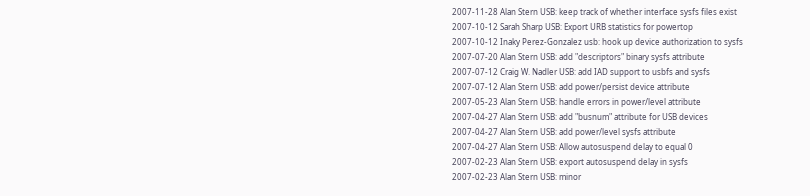2007-11-28 Alan Stern USB: keep track of whether interface sysfs files exist
2007-10-12 Sarah Sharp USB: Export URB statistics for powertop
2007-10-12 Inaky Perez-Gonzalez usb: hook up device authorization to sysfs
2007-07-20 Alan Stern USB: add "descriptors" binary sysfs attribute
2007-07-12 Craig W. Nadler USB: add IAD support to usbfs and sysfs
2007-07-12 Alan Stern USB: add power/persist device attribute
2007-05-23 Alan Stern USB: handle errors in power/level attribute
2007-04-27 Alan Stern USB: add "busnum" attribute for USB devices
2007-04-27 Alan Stern USB: add power/level sysfs attribute
2007-04-27 Alan Stern USB: Allow autosuspend delay to equal 0
2007-02-23 Alan Stern USB: export autosuspend delay in sysfs
2007-02-23 Alan Stern USB: minor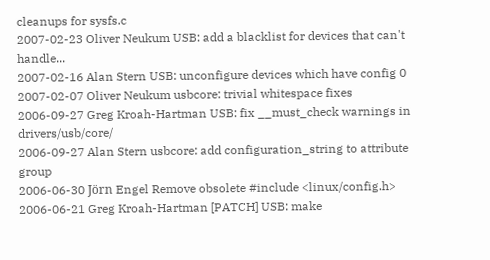cleanups for sysfs.c
2007-02-23 Oliver Neukum USB: add a blacklist for devices that can't handle...
2007-02-16 Alan Stern USB: unconfigure devices which have config 0
2007-02-07 Oliver Neukum usbcore: trivial whitespace fixes
2006-09-27 Greg Kroah-Hartman USB: fix __must_check warnings in drivers/usb/core/
2006-09-27 Alan Stern usbcore: add configuration_string to attribute group
2006-06-30 Jörn Engel Remove obsolete #include <linux/config.h>
2006-06-21 Greg Kroah-Hartman [PATCH] USB: make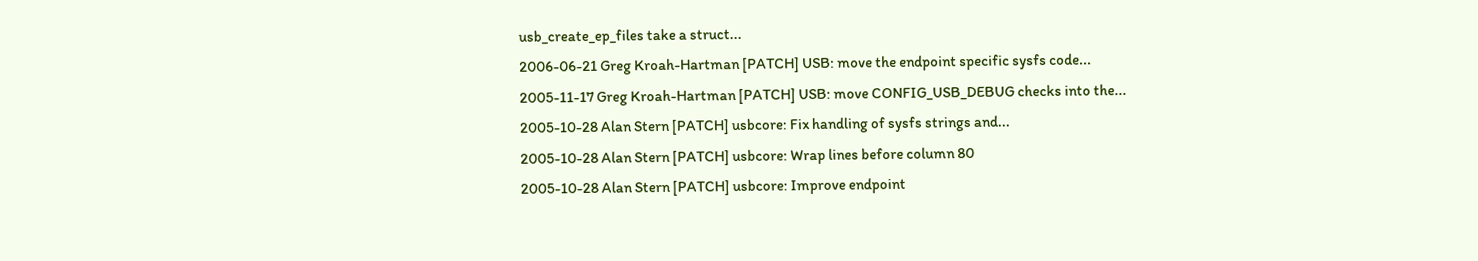usb_create_ep_files take a struct...
2006-06-21 Greg Kroah-Hartman [PATCH] USB: move the endpoint specific sysfs code...
2005-11-17 Greg Kroah-Hartman [PATCH] USB: move CONFIG_USB_DEBUG checks into the...
2005-10-28 Alan Stern [PATCH] usbcore: Fix handling of sysfs strings and...
2005-10-28 Alan Stern [PATCH] usbcore: Wrap lines before column 80
2005-10-28 Alan Stern [PATCH] usbcore: Improve endpoint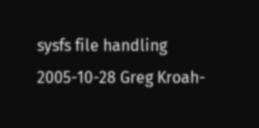sysfs file handling
2005-10-28 Greg Kroah-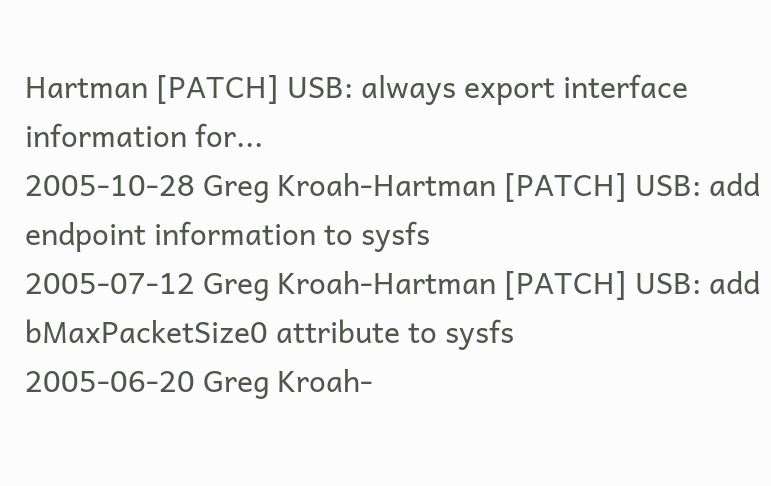Hartman [PATCH] USB: always export interface information for...
2005-10-28 Greg Kroah-Hartman [PATCH] USB: add endpoint information to sysfs
2005-07-12 Greg Kroah-Hartman [PATCH] USB: add bMaxPacketSize0 attribute to sysfs
2005-06-20 Greg Kroah-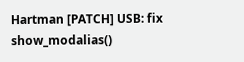Hartman [PATCH] USB: fix show_modalias()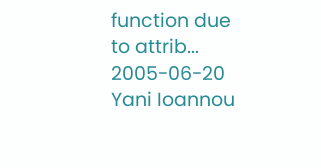function due to attrib...
2005-06-20 Yani Ioannou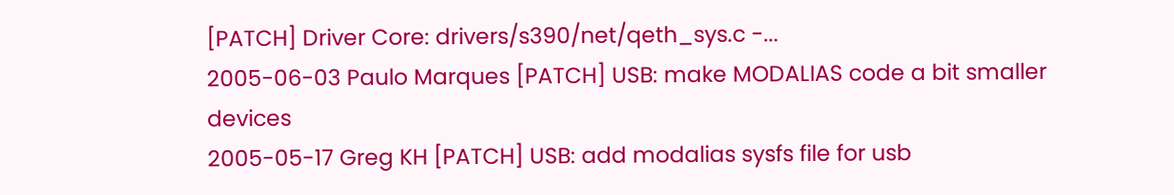[PATCH] Driver Core: drivers/s390/net/qeth_sys.c -...
2005-06-03 Paulo Marques [PATCH] USB: make MODALIAS code a bit smaller devices
2005-05-17 Greg KH [PATCH] USB: add modalias sysfs file for usb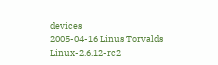devices
2005-04-16 Linus Torvalds Linux-2.6.12-rc2